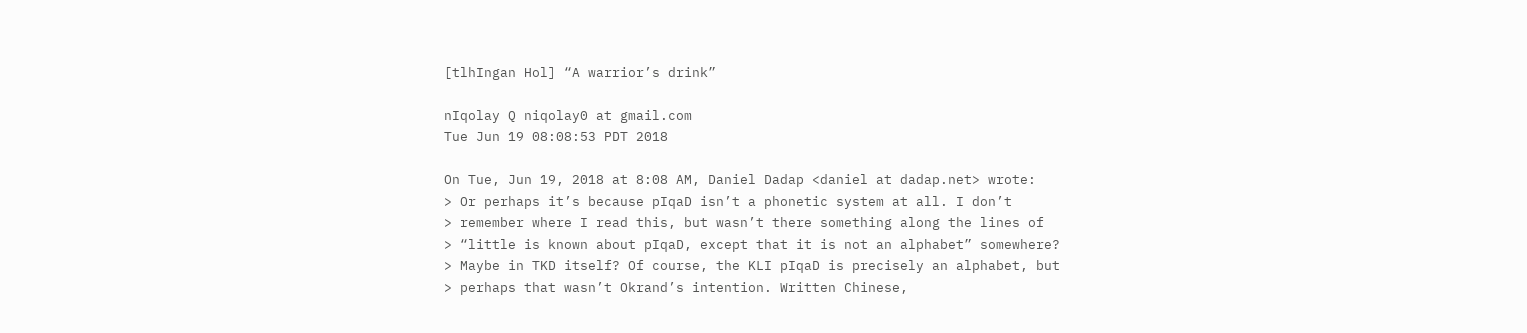[tlhIngan Hol] “A warrior’s drink”

nIqolay Q niqolay0 at gmail.com
Tue Jun 19 08:08:53 PDT 2018

On Tue, Jun 19, 2018 at 8:08 AM, Daniel Dadap <daniel at dadap.net> wrote:
> Or perhaps it’s because pIqaD isn’t a phonetic system at all. I don’t
> remember where I read this, but wasn’t there something along the lines of
> “little is known about pIqaD, except that it is not an alphabet” somewhere?
> Maybe in TKD itself? Of course, the KLI pIqaD is precisely an alphabet, but
> perhaps that wasn’t Okrand’s intention. Written Chinese,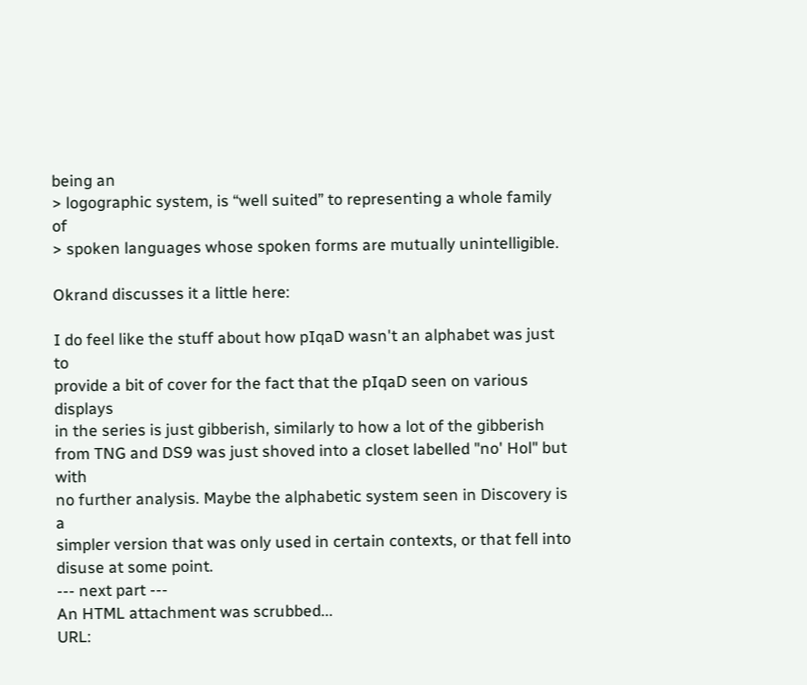being an
> logographic system, is “well suited” to representing a whole family of
> spoken languages whose spoken forms are mutually unintelligible.

Okrand discusses it a little here:

I do feel like the stuff about how pIqaD wasn't an alphabet was just to
provide a bit of cover for the fact that the pIqaD seen on various displays
in the series is just gibberish, similarly to how a lot of the gibberish
from TNG and DS9 was just shoved into a closet labelled "no' Hol" but with
no further analysis. Maybe the alphabetic system seen in Discovery is a
simpler version that was only used in certain contexts, or that fell into
disuse at some point.
--- next part ---
An HTML attachment was scrubbed...
URL: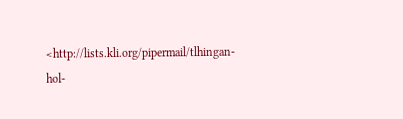<http://lists.kli.org/pipermail/tlhingan-hol-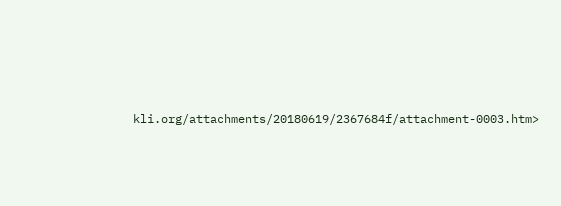kli.org/attachments/20180619/2367684f/attachment-0003.htm>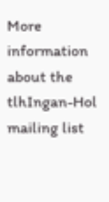More information about the tlhIngan-Hol mailing list